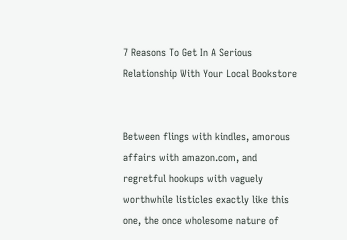7 Reasons To Get In A Serious Relationship With Your Local Bookstore


Between flings with kindles, amorous affairs with amazon.com, and regretful hookups with vaguely worthwhile listicles exactly like this one, the once wholesome nature of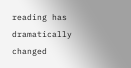reading has dramatically changed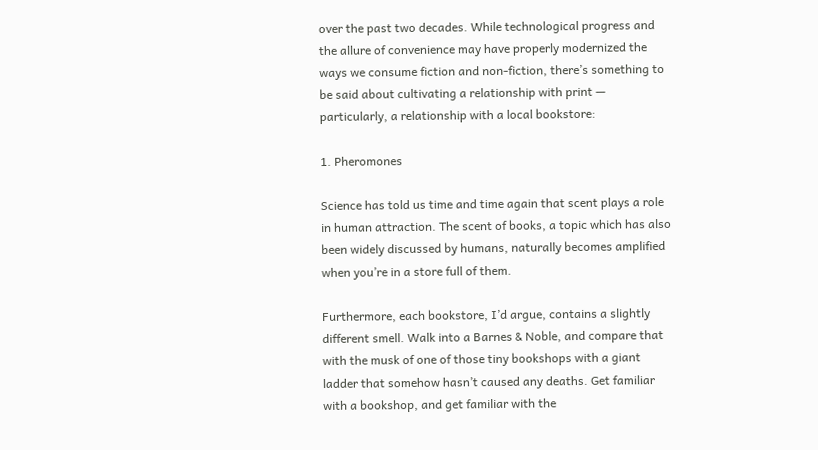over the past two decades. While technological progress and the allure of convenience may have properly modernized the ways we consume fiction and non-fiction, there’s something to be said about cultivating a relationship with print — particularly, a relationship with a local bookstore:

1. Pheromones

Science has told us time and time again that scent plays a role in human attraction. The scent of books, a topic which has also been widely discussed by humans, naturally becomes amplified when you’re in a store full of them.

Furthermore, each bookstore, I’d argue, contains a slightly different smell. Walk into a Barnes & Noble, and compare that with the musk of one of those tiny bookshops with a giant ladder that somehow hasn’t caused any deaths. Get familiar with a bookshop, and get familiar with the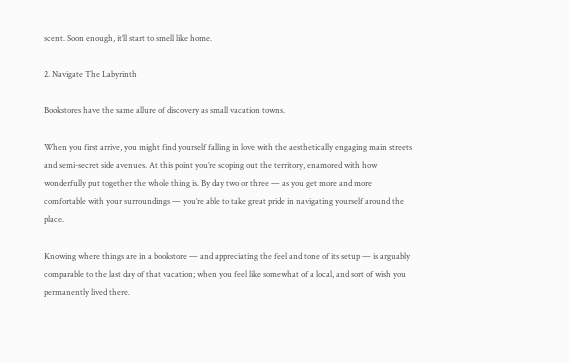scent. Soon enough, it’ll start to smell like home.

2. Navigate The Labyrinth

Bookstores have the same allure of discovery as small vacation towns.

When you first arrive, you might find yourself falling in love with the aesthetically engaging main streets and semi-secret side avenues. At this point you’re scoping out the territory, enamored with how wonderfully put together the whole thing is. By day two or three — as you get more and more comfortable with your surroundings — you’re able to take great pride in navigating yourself around the place.

Knowing where things are in a bookstore — and appreciating the feel and tone of its setup — is arguably comparable to the last day of that vacation; when you feel like somewhat of a local, and sort of wish you permanently lived there.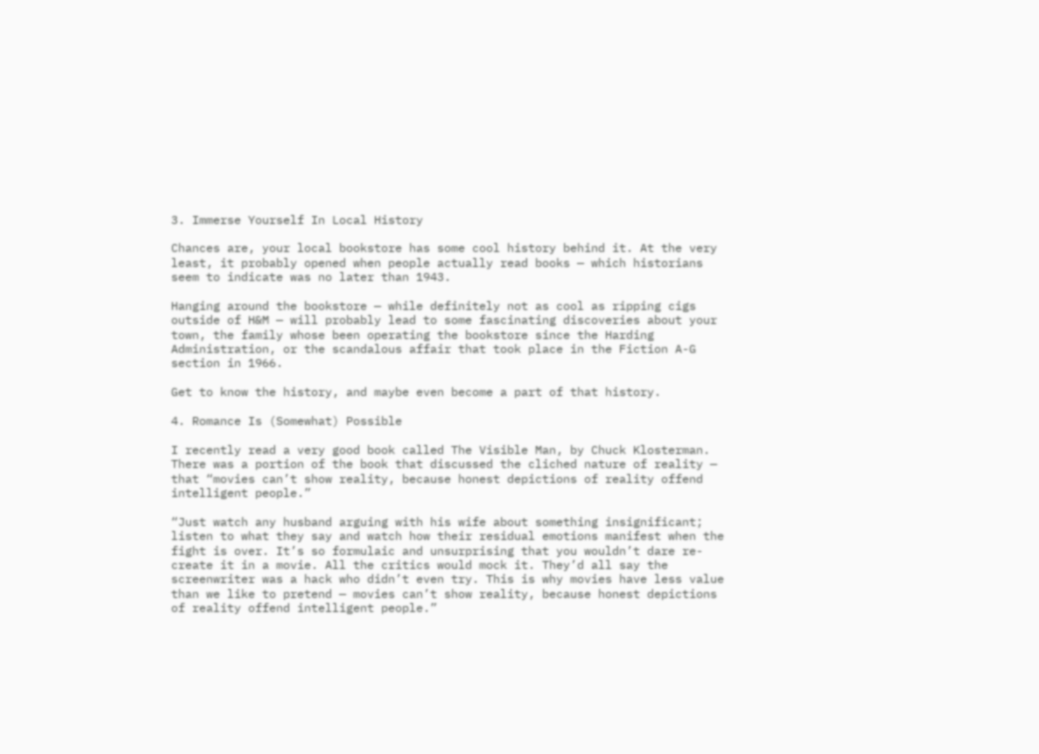3. Immerse Yourself In Local History

Chances are, your local bookstore has some cool history behind it. At the very least, it probably opened when people actually read books — which historians seem to indicate was no later than 1943.

Hanging around the bookstore — while definitely not as cool as ripping cigs outside of H&M — will probably lead to some fascinating discoveries about your town, the family whose been operating the bookstore since the Harding Administration, or the scandalous affair that took place in the Fiction A-G section in 1966.

Get to know the history, and maybe even become a part of that history.

4. Romance Is (Somewhat) Possible

I recently read a very good book called The Visible Man, by Chuck Klosterman. There was a portion of the book that discussed the cliched nature of reality — that “movies can’t show reality, because honest depictions of reality offend intelligent people.”

“Just watch any husband arguing with his wife about something insignificant; listen to what they say and watch how their residual emotions manifest when the fight is over. It’s so formulaic and unsurprising that you wouldn’t dare re-create it in a movie. All the critics would mock it. They’d all say the screenwriter was a hack who didn’t even try. This is why movies have less value than we like to pretend — movies can’t show reality, because honest depictions of reality offend intelligent people.”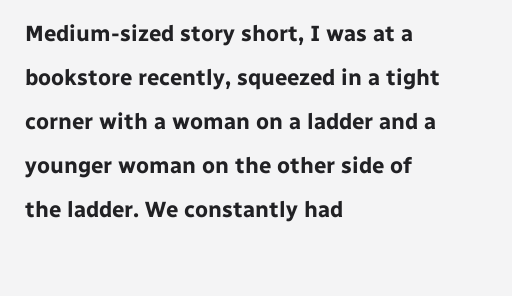Medium-sized story short, I was at a bookstore recently, squeezed in a tight corner with a woman on a ladder and a younger woman on the other side of the ladder. We constantly had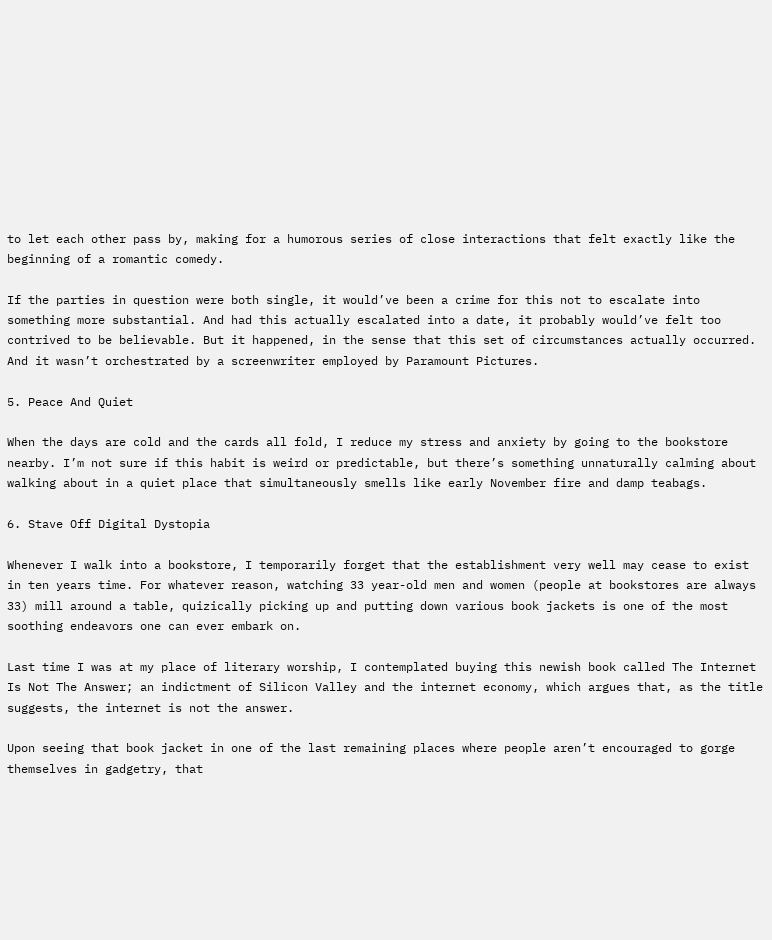to let each other pass by, making for a humorous series of close interactions that felt exactly like the beginning of a romantic comedy.

If the parties in question were both single, it would’ve been a crime for this not to escalate into something more substantial. And had this actually escalated into a date, it probably would’ve felt too contrived to be believable. But it happened, in the sense that this set of circumstances actually occurred. And it wasn’t orchestrated by a screenwriter employed by Paramount Pictures.

5. Peace And Quiet

When the days are cold and the cards all fold, I reduce my stress and anxiety by going to the bookstore nearby. I’m not sure if this habit is weird or predictable, but there’s something unnaturally calming about walking about in a quiet place that simultaneously smells like early November fire and damp teabags.

6. Stave Off Digital Dystopia

Whenever I walk into a bookstore, I temporarily forget that the establishment very well may cease to exist in ten years time. For whatever reason, watching 33 year-old men and women (people at bookstores are always 33) mill around a table, quizically picking up and putting down various book jackets is one of the most soothing endeavors one can ever embark on.

Last time I was at my place of literary worship, I contemplated buying this newish book called The Internet Is Not The Answer; an indictment of Silicon Valley and the internet economy, which argues that, as the title suggests, the internet is not the answer.

Upon seeing that book jacket in one of the last remaining places where people aren’t encouraged to gorge themselves in gadgetry, that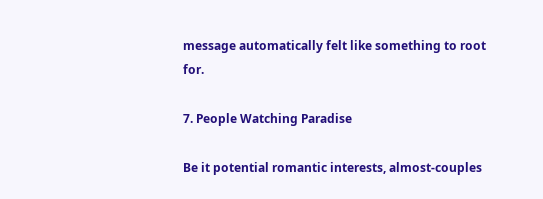message automatically felt like something to root for.

7. People Watching Paradise

Be it potential romantic interests, almost-couples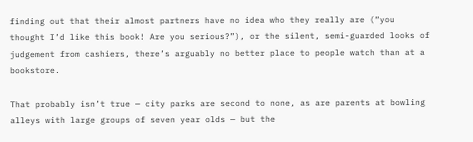finding out that their almost partners have no idea who they really are (“you thought I’d like this book! Are you serious?”), or the silent, semi-guarded looks of judgement from cashiers, there’s arguably no better place to people watch than at a bookstore.

That probably isn’t true — city parks are second to none, as are parents at bowling alleys with large groups of seven year olds — but the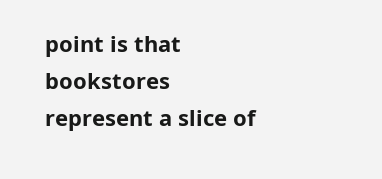point is that bookstores represent a slice of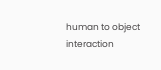human to object interaction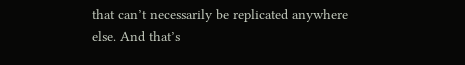that can’t necessarily be replicated anywhere else. And that’s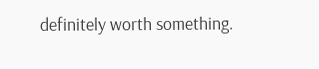definitely worth something.